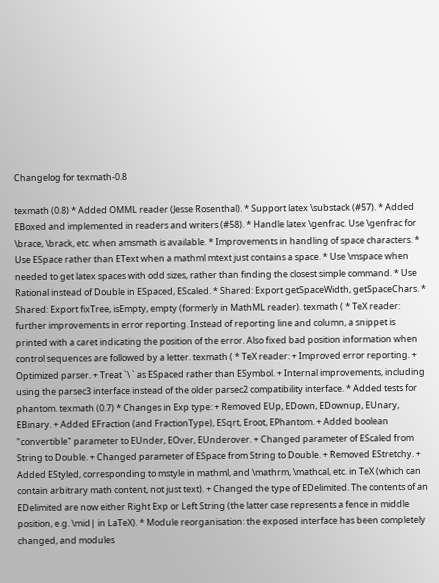Changelog for texmath-0.8

texmath (0.8) * Added OMML reader (Jesse Rosenthal). * Support latex \substack (#57). * Added EBoxed and implemented in readers and writers (#58). * Handle latex \genfrac. Use \genfrac for \brace, \brack, etc. when amsmath is available. * Improvements in handling of space characters. * Use ESpace rather than EText when a mathml mtext just contains a space. * Use \mspace when needed to get latex spaces with odd sizes, rather than finding the closest simple command. * Use Rational instead of Double in ESpaced, EScaled. * Shared: Export getSpaceWidth, getSpaceChars. * Shared: Export fixTree, isEmpty, empty (formerly in MathML reader). texmath ( * TeX reader: further improvements in error reporting. Instead of reporting line and column, a snippet is printed with a caret indicating the position of the error. Also fixed bad position information when control sequences are followed by a letter. texmath ( * TeX reader: + Improved error reporting. + Optimized parser. + Treat `\ ` as ESpaced rather than ESymbol. + Internal improvements, including using the parsec3 interface instead of the older parsec2 compatibility interface. * Added tests for phantom. texmath (0.7) * Changes in Exp type: + Removed EUp, EDown, EDownup, EUnary, EBinary. + Added EFraction (and FractionType), ESqrt, Eroot, EPhantom. + Added boolean "convertible" parameter to EUnder, EOver, EUnderover. + Changed parameter of EScaled from String to Double. + Changed parameter of ESpace from String to Double. + Removed EStretchy. + Added EStyled, corresponding to mstyle in mathml, and \mathrm, \mathcal, etc. in TeX (which can contain arbitrary math content, not just text). + Changed the type of EDelimited. The contents of an EDelimited are now either Right Exp or Left String (the latter case represents a fence in middle position, e.g. \mid| in LaTeX). * Module reorganisation: the exposed interface has been completely changed, and modules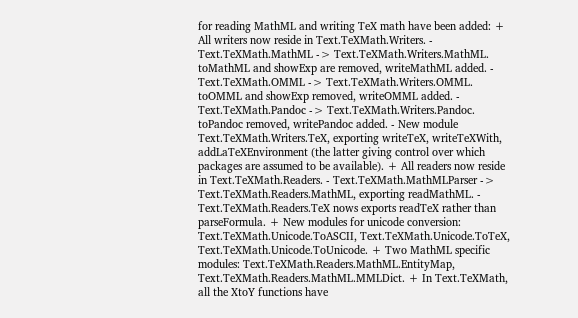for reading MathML and writing TeX math have been added: + All writers now reside in Text.TeXMath.Writers. - Text.TeXMath.MathML -> Text.TeXMath.Writers.MathML. toMathML and showExp are removed, writeMathML added. - Text.TeXMath.OMML -> Text.TeXMath.Writers.OMML. toOMML and showExp removed, writeOMML added. - Text.TeXMath.Pandoc -> Text.TeXMath.Writers.Pandoc. toPandoc removed, writePandoc added. - New module Text.TeXMath.Writers.TeX, exporting writeTeX, writeTeXWith, addLaTeXEnvironment (the latter giving control over which packages are assumed to be available). + All readers now reside in Text.TeXMath.Readers. - Text.TeXMath.MathMLParser -> Text.TeXMath.Readers.MathML, exporting readMathML. - Text.TeXMath.Readers.TeX nows exports readTeX rather than parseFormula. + New modules for unicode conversion: Text.TeXMath.Unicode.ToASCII, Text.TeXMath.Unicode.ToTeX, Text.TeXMath.Unicode.ToUnicode. + Two MathML specific modules: Text.TeXMath.Readers.MathML.EntityMap, Text.TeXMath.Readers.MathML.MMLDict. + In Text.TeXMath, all the XtoY functions have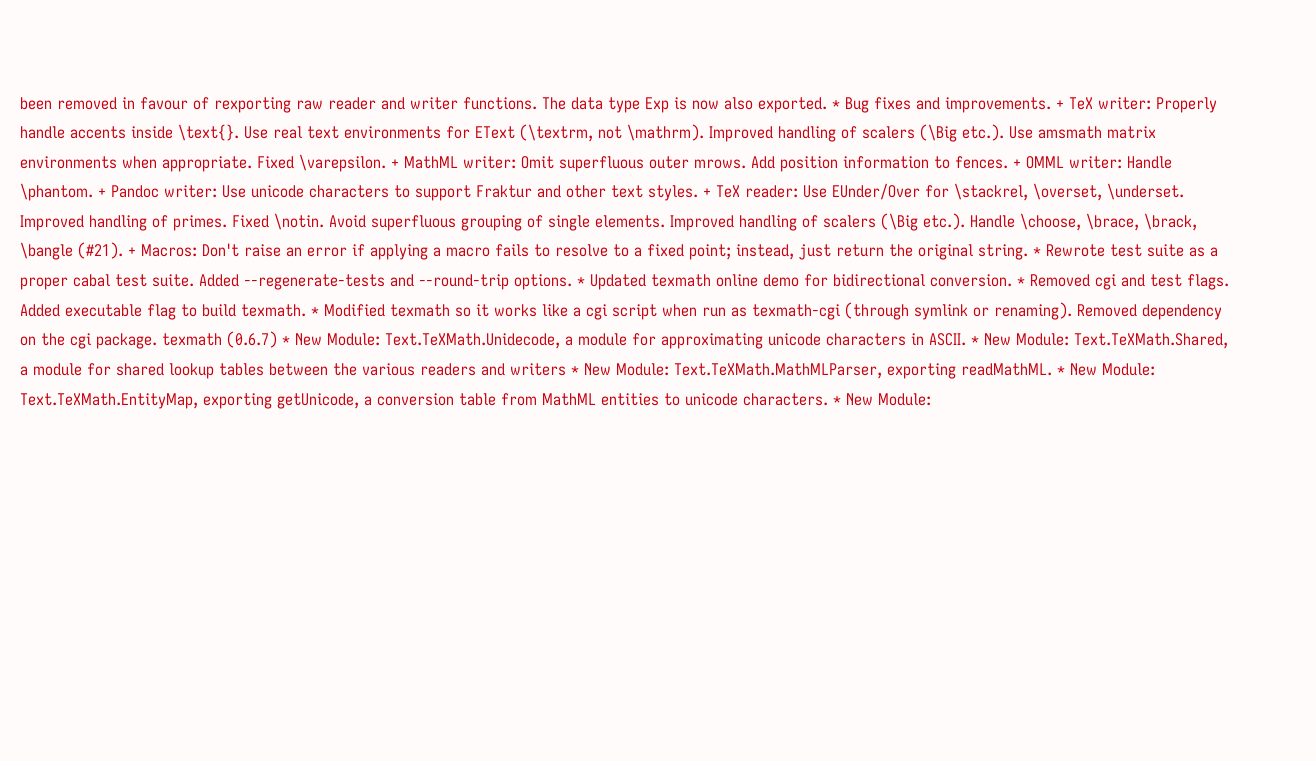been removed in favour of rexporting raw reader and writer functions. The data type Exp is now also exported. * Bug fixes and improvements. + TeX writer: Properly handle accents inside \text{}. Use real text environments for EText (\textrm, not \mathrm). Improved handling of scalers (\Big etc.). Use amsmath matrix environments when appropriate. Fixed \varepsilon. + MathML writer: Omit superfluous outer mrows. Add position information to fences. + OMML writer: Handle \phantom. + Pandoc writer: Use unicode characters to support Fraktur and other text styles. + TeX reader: Use EUnder/Over for \stackrel, \overset, \underset. Improved handling of primes. Fixed \notin. Avoid superfluous grouping of single elements. Improved handling of scalers (\Big etc.). Handle \choose, \brace, \brack, \bangle (#21). + Macros: Don't raise an error if applying a macro fails to resolve to a fixed point; instead, just return the original string. * Rewrote test suite as a proper cabal test suite. Added --regenerate-tests and --round-trip options. * Updated texmath online demo for bidirectional conversion. * Removed cgi and test flags. Added executable flag to build texmath. * Modified texmath so it works like a cgi script when run as texmath-cgi (through symlink or renaming). Removed dependency on the cgi package. texmath (0.6.7) * New Module: Text.TeXMath.Unidecode, a module for approximating unicode characters in ASCII. * New Module: Text.TeXMath.Shared, a module for shared lookup tables between the various readers and writers * New Module: Text.TeXMath.MathMLParser, exporting readMathML. * New Module: Text.TeXMath.EntityMap, exporting getUnicode, a conversion table from MathML entities to unicode characters. * New Module: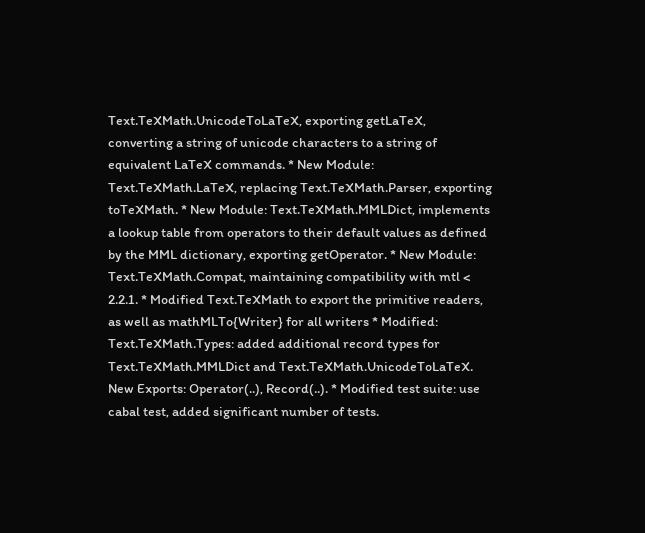Text.TeXMath.UnicodeToLaTeX, exporting getLaTeX, converting a string of unicode characters to a string of equivalent LaTeX commands. * New Module: Text.TeXMath.LaTeX, replacing Text.TeXMath.Parser, exporting toTeXMath. * New Module: Text.TeXMath.MMLDict, implements a lookup table from operators to their default values as defined by the MML dictionary, exporting getOperator. * New Module: Text.TeXMath.Compat, maintaining compatibility with mtl < 2.2.1. * Modified Text.TeXMath to export the primitive readers, as well as mathMLTo{Writer} for all writers * Modified: Text.TeXMath.Types: added additional record types for Text.TeXMath.MMLDict and Text.TeXMath.UnicodeToLaTeX. New Exports: Operator(..), Record(..). * Modified test suite: use cabal test, added significant number of tests.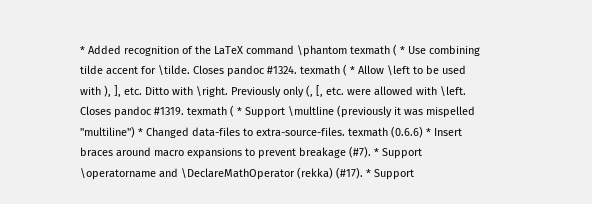* Added recognition of the LaTeX command \phantom texmath ( * Use combining tilde accent for \tilde. Closes pandoc #1324. texmath ( * Allow \left to be used with ), ], etc. Ditto with \right. Previously only (, [, etc. were allowed with \left. Closes pandoc #1319. texmath ( * Support \multline (previously it was mispelled "multiline") * Changed data-files to extra-source-files. texmath (0.6.6) * Insert braces around macro expansions to prevent breakage (#7). * Support \operatorname and \DeclareMathOperator (rekka) (#17). * Support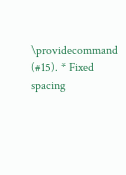\providecommand (#15). * Fixed spacing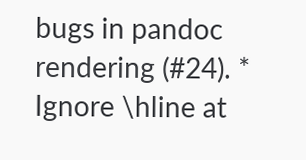bugs in pandoc rendering (#24). * Ignore \hline at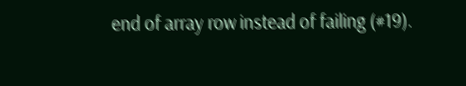end of array row instead of failing (#19).